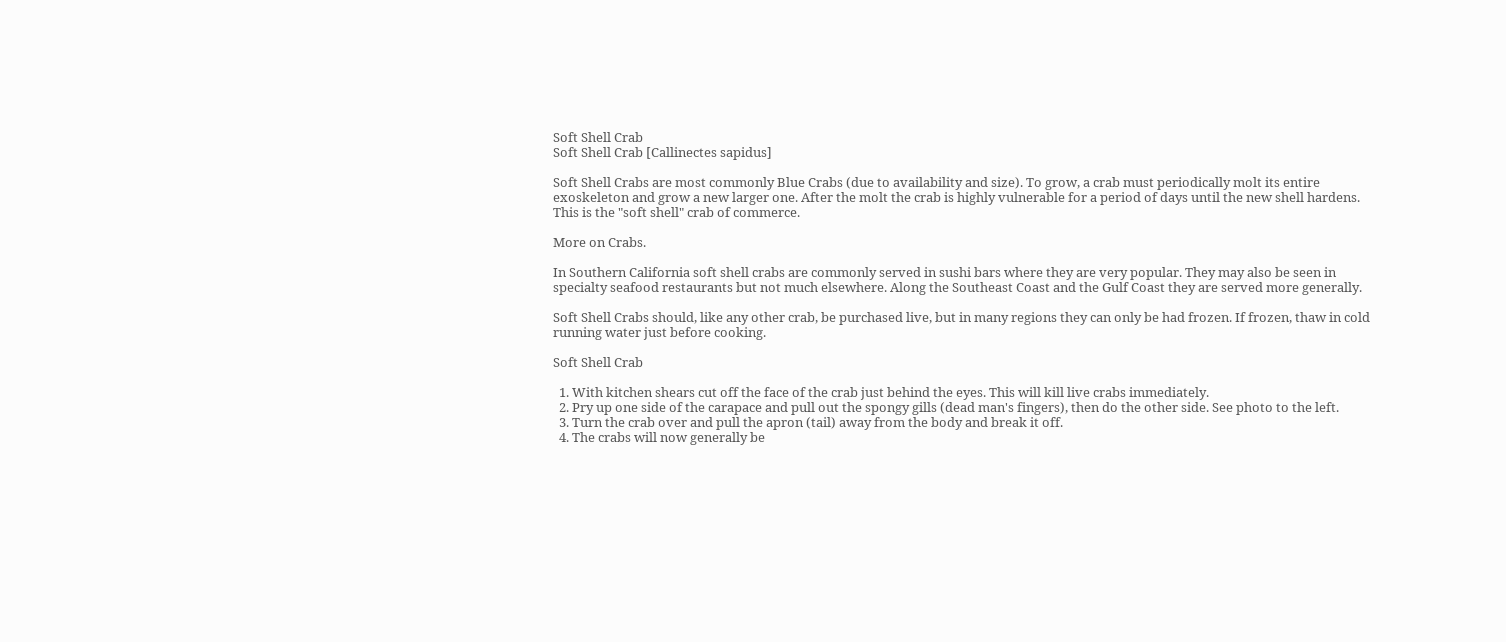Soft Shell Crab
Soft Shell Crab [Callinectes sapidus]

Soft Shell Crabs are most commonly Blue Crabs (due to availability and size). To grow, a crab must periodically molt its entire exoskeleton and grow a new larger one. After the molt the crab is highly vulnerable for a period of days until the new shell hardens. This is the "soft shell" crab of commerce.

More on Crabs.

In Southern California soft shell crabs are commonly served in sushi bars where they are very popular. They may also be seen in specialty seafood restaurants but not much elsewhere. Along the Southeast Coast and the Gulf Coast they are served more generally.

Soft Shell Crabs should, like any other crab, be purchased live, but in many regions they can only be had frozen. If frozen, thaw in cold running water just before cooking.

Soft Shell Crab

  1. With kitchen shears cut off the face of the crab just behind the eyes. This will kill live crabs immediately.
  2. Pry up one side of the carapace and pull out the spongy gills (dead man's fingers), then do the other side. See photo to the left.
  3. Turn the crab over and pull the apron (tail) away from the body and break it off.
  4. The crabs will now generally be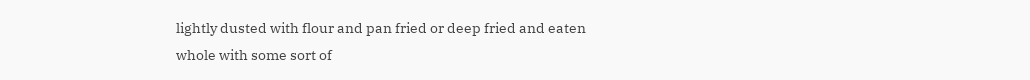lightly dusted with flour and pan fried or deep fried and eaten whole with some sort of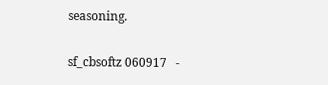seasoning.

sf_cbsoftz 060917   -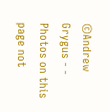©Andrew Grygus - - Photos on this page not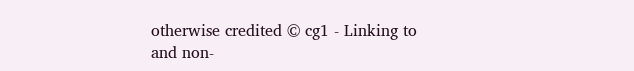otherwise credited © cg1 - Linking to and non-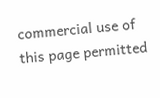commercial use of this page permitted